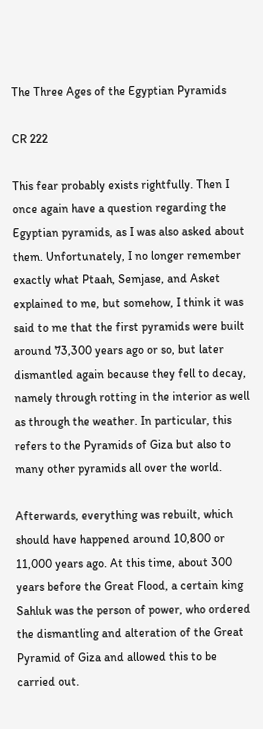The Three Ages of the Egyptian Pyramids

CR 222

This fear probably exists rightfully. Then I once again have a question regarding the Egyptian pyramids, as I was also asked about them. Unfortunately, I no longer remember exactly what Ptaah, Semjase, and Asket explained to me, but somehow, I think it was said to me that the first pyramids were built around 73,300 years ago or so, but later dismantled again because they fell to decay, namely through rotting in the interior as well as through the weather. In particular, this refers to the Pyramids of Giza but also to many other pyramids all over the world.

Afterwards, everything was rebuilt, which should have happened around 10,800 or 11,000 years ago. At this time, about 300 years before the Great Flood, a certain king Sahluk was the person of power, who ordered the dismantling and alteration of the Great Pyramid of Giza and allowed this to be carried out.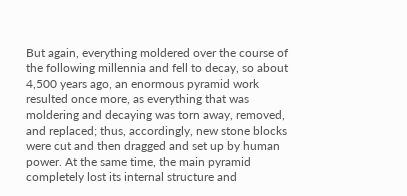But again, everything moldered over the course of the following millennia and fell to decay, so about 4,500 years ago, an enormous pyramid work resulted once more, as everything that was moldering and decaying was torn away, removed, and replaced; thus, accordingly, new stone blocks were cut and then dragged and set up by human power. At the same time, the main pyramid completely lost its internal structure and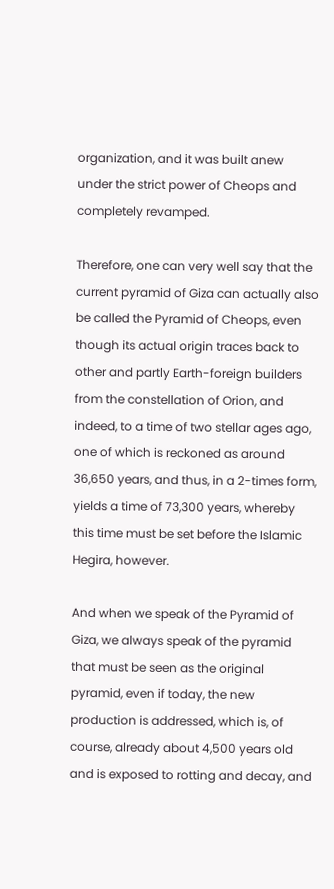organization, and it was built anew under the strict power of Cheops and completely revamped.

Therefore, one can very well say that the current pyramid of Giza can actually also be called the Pyramid of Cheops, even though its actual origin traces back to other and partly Earth-foreign builders from the constellation of Orion, and indeed, to a time of two stellar ages ago, one of which is reckoned as around 36,650 years, and thus, in a 2-times form, yields a time of 73,300 years, whereby this time must be set before the Islamic Hegira, however.

And when we speak of the Pyramid of Giza, we always speak of the pyramid that must be seen as the original pyramid, even if today, the new production is addressed, which is, of course, already about 4,500 years old and is exposed to rotting and decay, and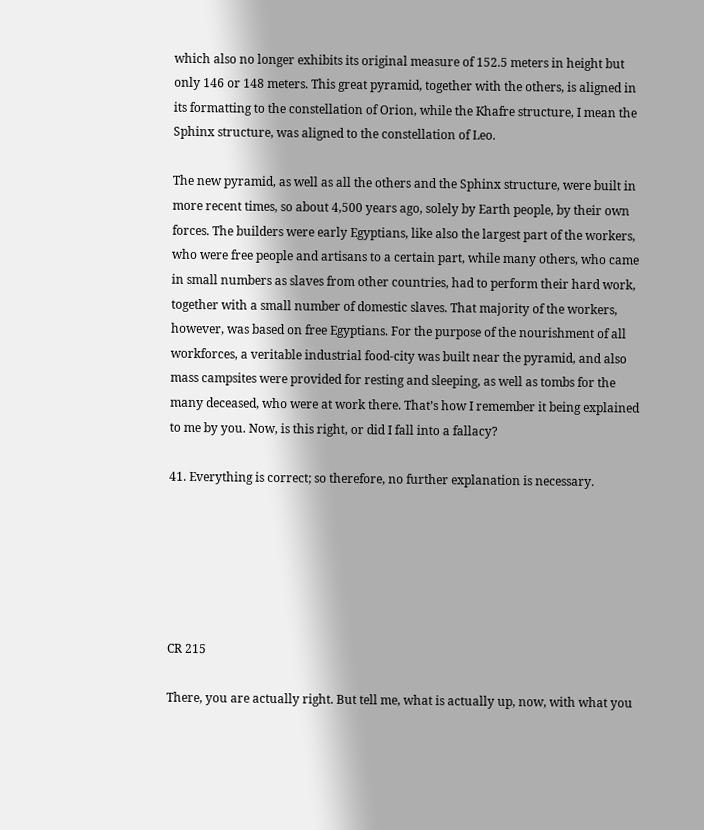which also no longer exhibits its original measure of 152.5 meters in height but only 146 or 148 meters. This great pyramid, together with the others, is aligned in its formatting to the constellation of Orion, while the Khafre structure, I mean the Sphinx structure, was aligned to the constellation of Leo.

The new pyramid, as well as all the others and the Sphinx structure, were built in more recent times, so about 4,500 years ago, solely by Earth people, by their own forces. The builders were early Egyptians, like also the largest part of the workers, who were free people and artisans to a certain part, while many others, who came in small numbers as slaves from other countries, had to perform their hard work, together with a small number of domestic slaves. That majority of the workers, however, was based on free Egyptians. For the purpose of the nourishment of all workforces, a veritable industrial food-city was built near the pyramid, and also mass campsites were provided for resting and sleeping, as well as tombs for the many deceased, who were at work there. That’s how I remember it being explained to me by you. Now, is this right, or did I fall into a fallacy?

41. Everything is correct; so therefore, no further explanation is necessary.






CR 215

There, you are actually right. But tell me, what is actually up, now, with what you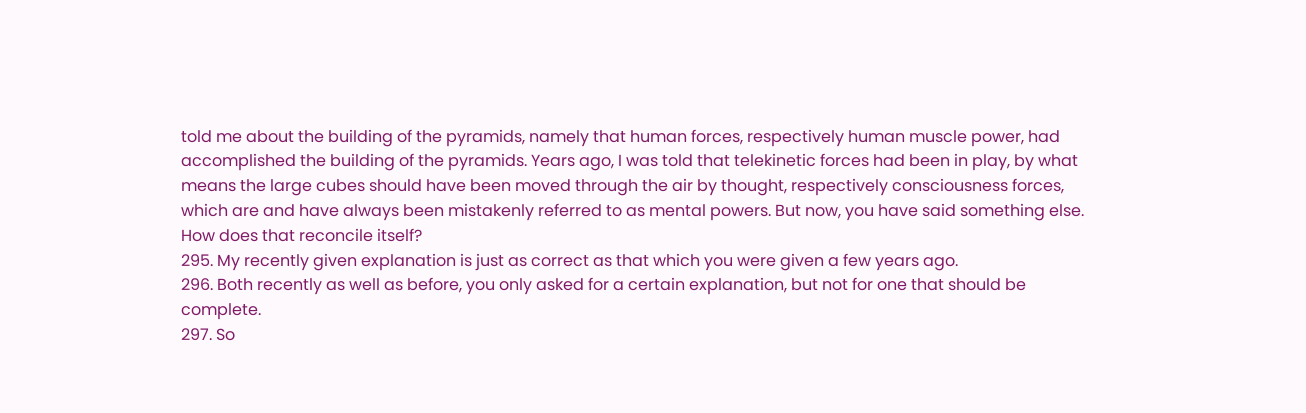told me about the building of the pyramids, namely that human forces, respectively human muscle power, had accomplished the building of the pyramids. Years ago, I was told that telekinetic forces had been in play, by what means the large cubes should have been moved through the air by thought, respectively consciousness forces, which are and have always been mistakenly referred to as mental powers. But now, you have said something else. How does that reconcile itself?
295. My recently given explanation is just as correct as that which you were given a few years ago.
296. Both recently as well as before, you only asked for a certain explanation, but not for one that should be complete.
297. So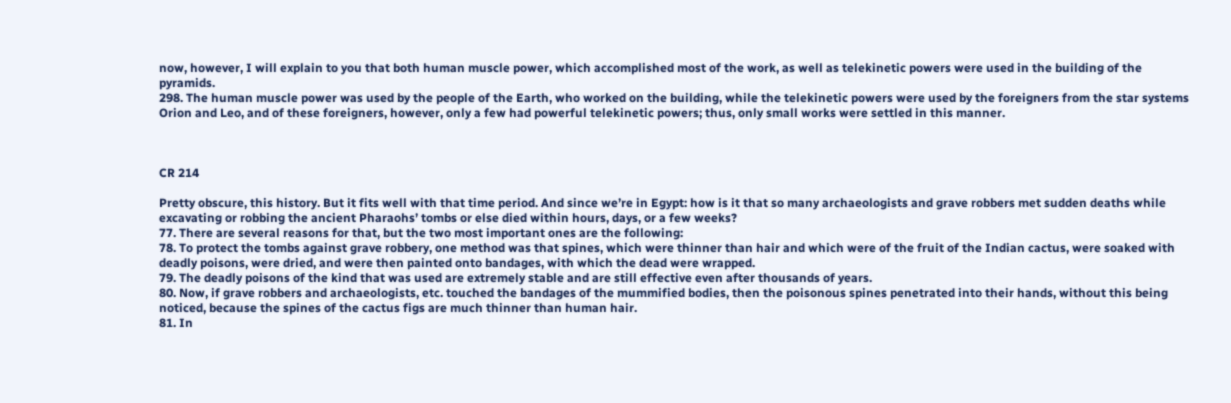now, however, I will explain to you that both human muscle power, which accomplished most of the work, as well as telekinetic powers were used in the building of the pyramids.
298. The human muscle power was used by the people of the Earth, who worked on the building, while the telekinetic powers were used by the foreigners from the star systems Orion and Leo, and of these foreigners, however, only a few had powerful telekinetic powers; thus, only small works were settled in this manner.



CR 214

Pretty obscure, this history. But it fits well with that time period. And since we’re in Egypt: how is it that so many archaeologists and grave robbers met sudden deaths while excavating or robbing the ancient Pharaohs’ tombs or else died within hours, days, or a few weeks?
77. There are several reasons for that, but the two most important ones are the following:
78. To protect the tombs against grave robbery, one method was that spines, which were thinner than hair and which were of the fruit of the Indian cactus, were soaked with deadly poisons, were dried, and were then painted onto bandages, with which the dead were wrapped.
79. The deadly poisons of the kind that was used are extremely stable and are still effective even after thousands of years.
80. Now, if grave robbers and archaeologists, etc. touched the bandages of the mummified bodies, then the poisonous spines penetrated into their hands, without this being noticed, because the spines of the cactus figs are much thinner than human hair.
81. In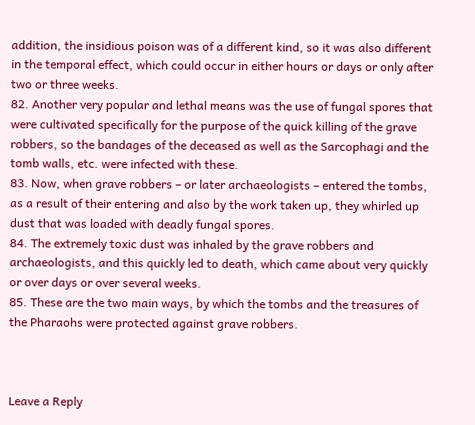addition, the insidious poison was of a different kind, so it was also different in the temporal effect, which could occur in either hours or days or only after two or three weeks.
82. Another very popular and lethal means was the use of fungal spores that were cultivated specifically for the purpose of the quick killing of the grave robbers, so the bandages of the deceased as well as the Sarcophagi and the tomb walls, etc. were infected with these.
83. Now, when grave robbers – or later archaeologists – entered the tombs, as a result of their entering and also by the work taken up, they whirled up dust that was loaded with deadly fungal spores.
84. The extremely toxic dust was inhaled by the grave robbers and archaeologists, and this quickly led to death, which came about very quickly or over days or over several weeks.
85. These are the two main ways, by which the tombs and the treasures of the Pharaohs were protected against grave robbers.



Leave a Reply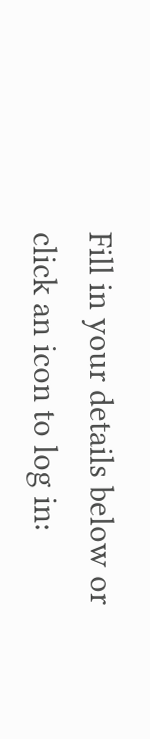Fill in your details below or click an icon to log in: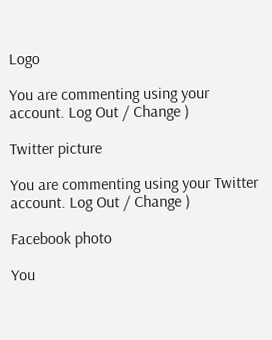Logo

You are commenting using your account. Log Out / Change )

Twitter picture

You are commenting using your Twitter account. Log Out / Change )

Facebook photo

You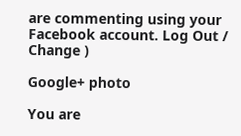are commenting using your Facebook account. Log Out / Change )

Google+ photo

You are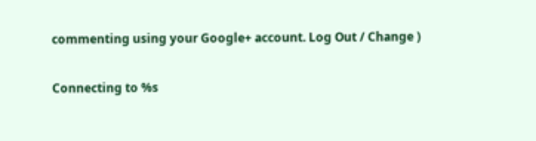commenting using your Google+ account. Log Out / Change )

Connecting to %s